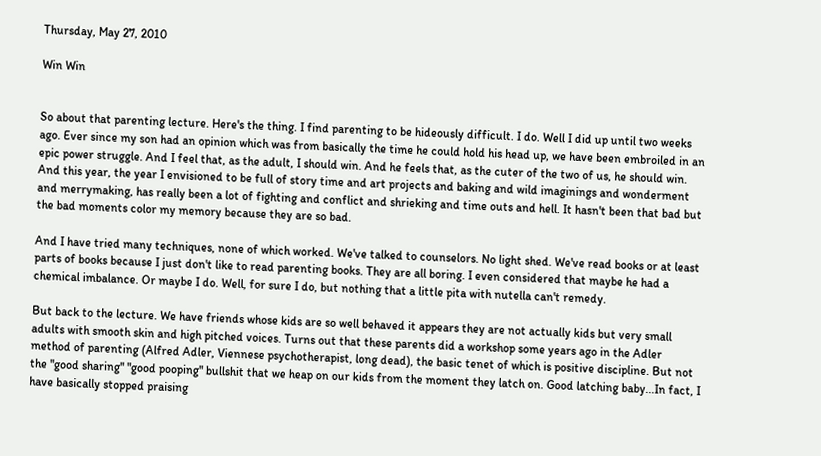Thursday, May 27, 2010

Win Win


So about that parenting lecture. Here's the thing. I find parenting to be hideously difficult. I do. Well I did up until two weeks ago. Ever since my son had an opinion which was from basically the time he could hold his head up, we have been embroiled in an epic power struggle. And I feel that, as the adult, I should win. And he feels that, as the cuter of the two of us, he should win. And this year, the year I envisioned to be full of story time and art projects and baking and wild imaginings and wonderment and merrymaking, has really been a lot of fighting and conflict and shrieking and time outs and hell. It hasn't been that bad but the bad moments color my memory because they are so bad.

And I have tried many techniques, none of which worked. We've talked to counselors. No light shed. We've read books or at least parts of books because I just don't like to read parenting books. They are all boring. I even considered that maybe he had a chemical imbalance. Or maybe I do. Well, for sure I do, but nothing that a little pita with nutella can't remedy.

But back to the lecture. We have friends whose kids are so well behaved it appears they are not actually kids but very small adults with smooth skin and high pitched voices. Turns out that these parents did a workshop some years ago in the Adler method of parenting (Alfred Adler, Viennese psychotherapist, long dead), the basic tenet of which is positive discipline. But not the "good sharing" "good pooping" bullshit that we heap on our kids from the moment they latch on. Good latching baby...In fact, I have basically stopped praising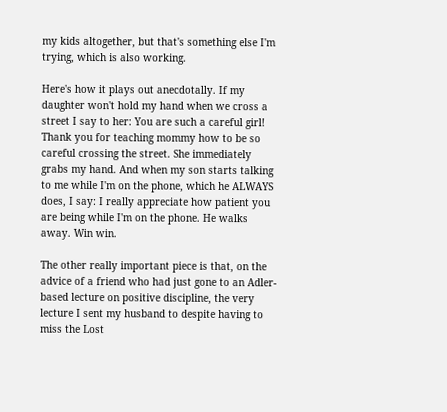my kids altogether, but that's something else I'm trying, which is also working.

Here's how it plays out anecdotally. If my daughter won't hold my hand when we cross a street I say to her: You are such a careful girl! Thank you for teaching mommy how to be so careful crossing the street. She immediately grabs my hand. And when my son starts talking to me while I'm on the phone, which he ALWAYS does, I say: I really appreciate how patient you are being while I'm on the phone. He walks away. Win win.

The other really important piece is that, on the advice of a friend who had just gone to an Adler-based lecture on positive discipline, the very lecture I sent my husband to despite having to miss the Lost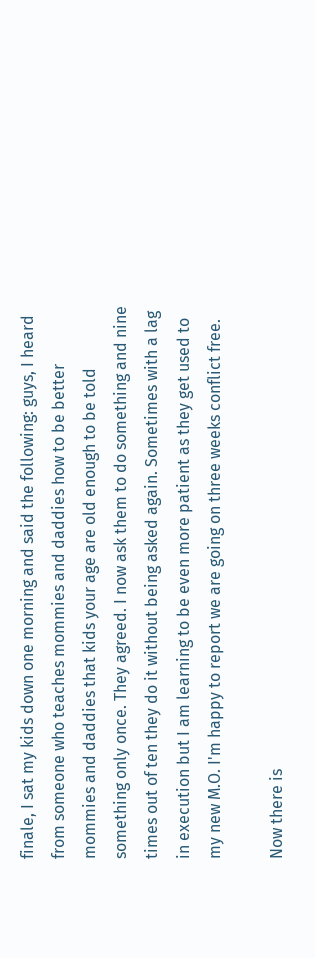finale, I sat my kids down one morning and said the following: guys, I heard from someone who teaches mommies and daddies how to be better mommies and daddies that kids your age are old enough to be told something only once. They agreed. I now ask them to do something and nine times out of ten they do it without being asked again. Sometimes with a lag in execution but I am learning to be even more patient as they get used to my new M.O. I'm happy to report we are going on three weeks conflict free.

Now there is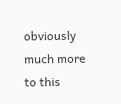obviously much more to this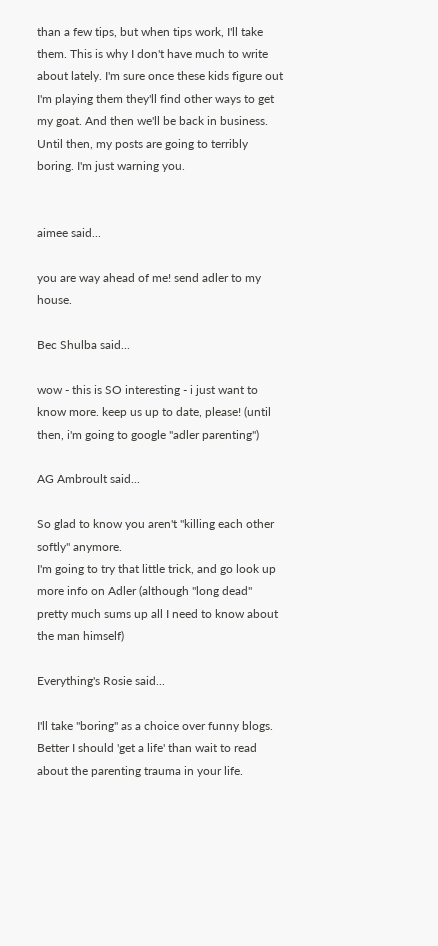than a few tips, but when tips work, I'll take them. This is why I don't have much to write about lately. I'm sure once these kids figure out I'm playing them they'll find other ways to get my goat. And then we'll be back in business. Until then, my posts are going to terribly boring. I'm just warning you.


aimee said...

you are way ahead of me! send adler to my house.

Bec Shulba said...

wow - this is SO interesting - i just want to know more. keep us up to date, please! (until then, i'm going to google "adler parenting")

AG Ambroult said...

So glad to know you aren't "killing each other softly" anymore.
I'm going to try that little trick, and go look up more info on Adler (although "long dead" pretty much sums up all I need to know about the man himself)

Everything's Rosie said...

I'll take "boring" as a choice over funny blogs. Better I should 'get a life' than wait to read about the parenting trauma in your life.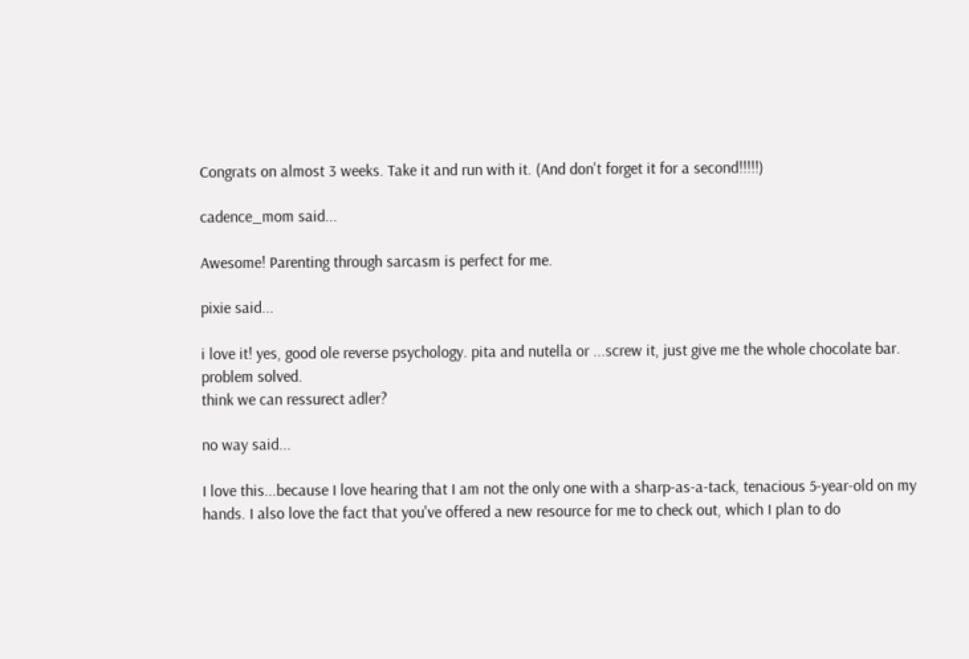Congrats on almost 3 weeks. Take it and run with it. (And don't forget it for a second!!!!!)

cadence_mom said...

Awesome! Parenting through sarcasm is perfect for me.

pixie said...

i love it! yes, good ole reverse psychology. pita and nutella or ...screw it, just give me the whole chocolate bar. problem solved.
think we can ressurect adler?

no way said...

I love this...because I love hearing that I am not the only one with a sharp-as-a-tack, tenacious 5-year-old on my hands. I also love the fact that you've offered a new resource for me to check out, which I plan to do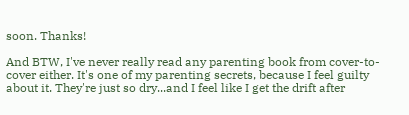soon. Thanks!

And BTW, I've never really read any parenting book from cover-to-cover either. It's one of my parenting secrets, because I feel guilty about it. They're just so dry...and I feel like I get the drift after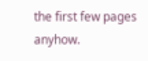the first few pages anyhow.